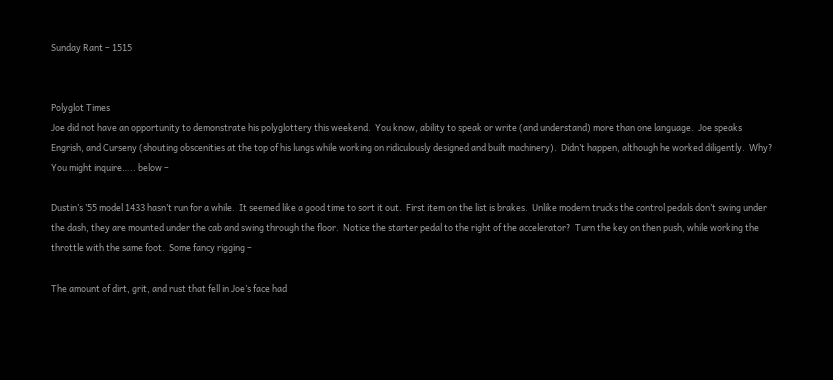Sunday Rant – 1515


Polyglot Times
Joe did not have an opportunity to demonstrate his polyglottery this weekend.  You know, ability to speak or write (and understand) more than one language.  Joe speaks Engrish, and Curseny (shouting obscenities at the top of his lungs while working on ridiculously designed and built machinery).  Didn’t happen, although he worked diligently.  Why?  You might inquire….. below –

Dustin’s ’55 model 1433 hasn’t run for a while.  It seemed like a good time to sort it out.  First item on the list is brakes.  Unlike modern trucks the control pedals don’t swing under the dash, they are mounted under the cab and swing through the floor.  Notice the starter pedal to the right of the accelerator?  Turn the key on then push, while working the throttle with the same foot.  Some fancy rigging –

The amount of dirt, grit, and rust that fell in Joe’s face had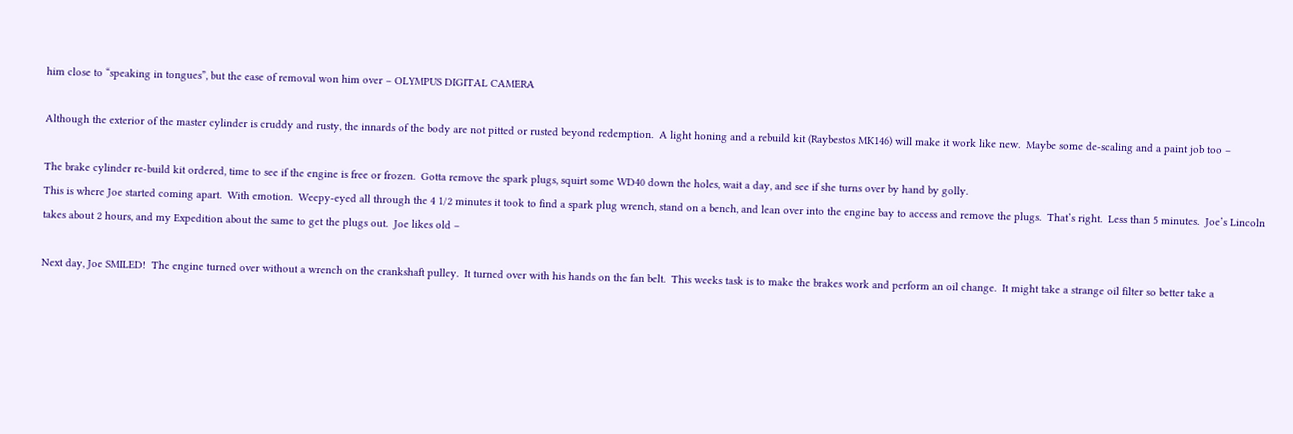him close to “speaking in tongues”, but the ease of removal won him over – OLYMPUS DIGITAL CAMERA

Although the exterior of the master cylinder is cruddy and rusty, the innards of the body are not pitted or rusted beyond redemption.  A light honing and a rebuild kit (Raybestos MK146) will make it work like new.  Maybe some de-scaling and a paint job too –

The brake cylinder re-build kit ordered, time to see if the engine is free or frozen.  Gotta remove the spark plugs, squirt some WD40 down the holes, wait a day, and see if she turns over by hand by golly.
This is where Joe started coming apart.  With emotion.  Weepy-eyed all through the 4 1/2 minutes it took to find a spark plug wrench, stand on a bench, and lean over into the engine bay to access and remove the plugs.  That’s right.  Less than 5 minutes.  Joe’s Lincoln takes about 2 hours, and my Expedition about the same to get the plugs out.  Joe likes old –

Next day, Joe SMILED!  The engine turned over without a wrench on the crankshaft pulley.  It turned over with his hands on the fan belt.  This weeks task is to make the brakes work and perform an oil change.  It might take a strange oil filter so better take a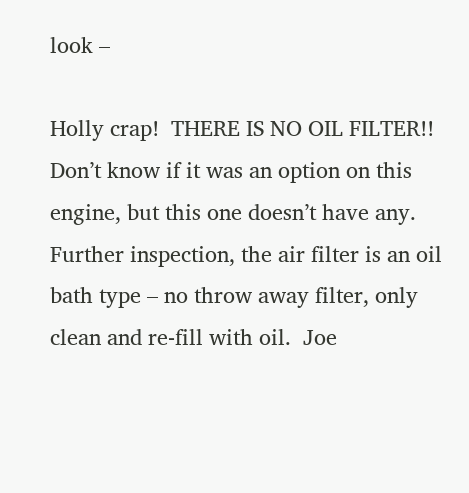look –

Holly crap!  THERE IS NO OIL FILTER!!  Don’t know if it was an option on this engine, but this one doesn’t have any.  Further inspection, the air filter is an oil bath type – no throw away filter, only clean and re-fill with oil.  Joe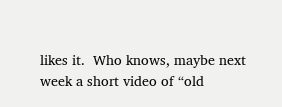likes it.  Who knows, maybe next week a short video of “old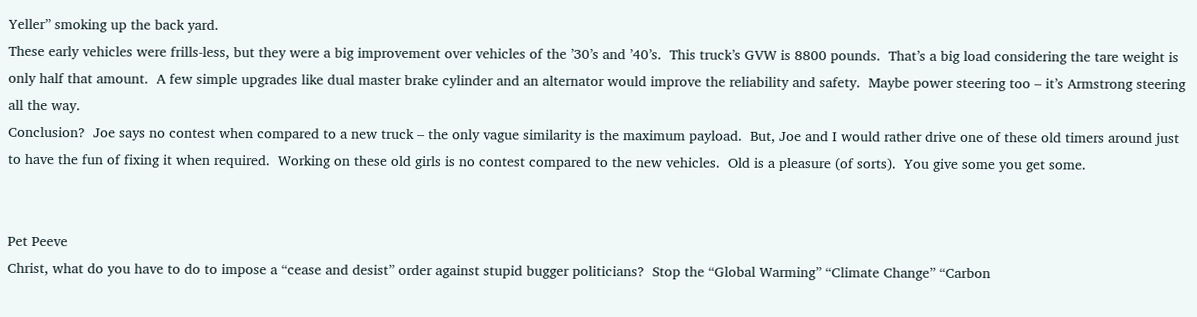Yeller” smoking up the back yard.
These early vehicles were frills-less, but they were a big improvement over vehicles of the ’30’s and ’40’s.  This truck’s GVW is 8800 pounds.  That’s a big load considering the tare weight is only half that amount.  A few simple upgrades like dual master brake cylinder and an alternator would improve the reliability and safety.  Maybe power steering too – it’s Armstrong steering all the way.
Conclusion?  Joe says no contest when compared to a new truck – the only vague similarity is the maximum payload.  But, Joe and I would rather drive one of these old timers around just to have the fun of fixing it when required.  Working on these old girls is no contest compared to the new vehicles.  Old is a pleasure (of sorts).  You give some you get some.


Pet Peeve
Christ, what do you have to do to impose a “cease and desist” order against stupid bugger politicians?  Stop the “Global Warming” “Climate Change” “Carbon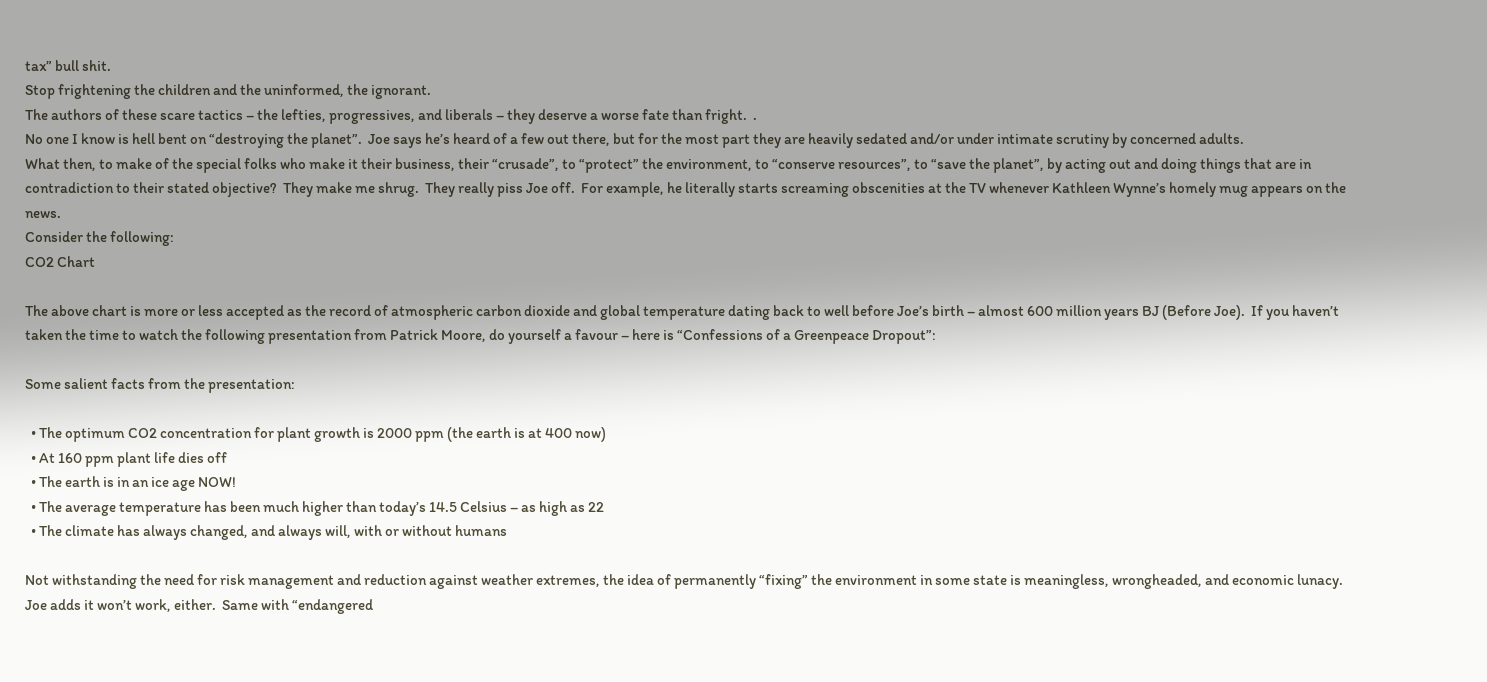tax” bull shit.
Stop frightening the children and the uninformed, the ignorant.
The authors of these scare tactics – the lefties, progressives, and liberals – they deserve a worse fate than fright.  .
No one I know is hell bent on “destroying the planet”.  Joe says he’s heard of a few out there, but for the most part they are heavily sedated and/or under intimate scrutiny by concerned adults.
What then, to make of the special folks who make it their business, their “crusade”, to “protect” the environment, to “conserve resources”, to “save the planet”, by acting out and doing things that are in contradiction to their stated objective?  They make me shrug.  They really piss Joe off.  For example, he literally starts screaming obscenities at the TV whenever Kathleen Wynne’s homely mug appears on the news.
Consider the following:
CO2 Chart

The above chart is more or less accepted as the record of atmospheric carbon dioxide and global temperature dating back to well before Joe’s birth – almost 600 million years BJ (Before Joe).  If you haven’t taken the time to watch the following presentation from Patrick Moore, do yourself a favour – here is “Confessions of a Greenpeace Dropout”:

Some salient facts from the presentation:

  • The optimum CO2 concentration for plant growth is 2000 ppm (the earth is at 400 now)
  • At 160 ppm plant life dies off
  • The earth is in an ice age NOW!
  • The average temperature has been much higher than today’s 14.5 Celsius – as high as 22
  • The climate has always changed, and always will, with or without humans

Not withstanding the need for risk management and reduction against weather extremes, the idea of permanently “fixing” the environment in some state is meaningless, wrongheaded, and economic lunacy.  Joe adds it won’t work, either.  Same with “endangered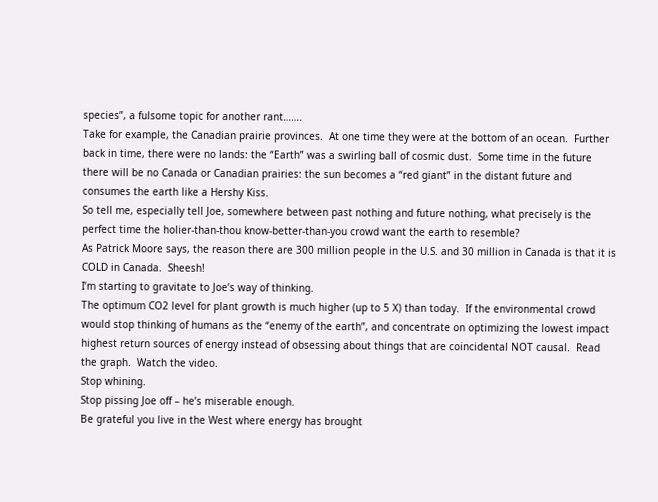species”, a fulsome topic for another rant…….
Take for example, the Canadian prairie provinces.  At one time they were at the bottom of an ocean.  Further back in time, there were no lands: the “Earth” was a swirling ball of cosmic dust.  Some time in the future there will be no Canada or Canadian prairies: the sun becomes a “red giant” in the distant future and consumes the earth like a Hershy Kiss.
So tell me, especially tell Joe, somewhere between past nothing and future nothing, what precisely is the perfect time the holier-than-thou know-better-than-you crowd want the earth to resemble?
As Patrick Moore says, the reason there are 300 million people in the U.S. and 30 million in Canada is that it is COLD in Canada.  Sheesh!
I’m starting to gravitate to Joe’s way of thinking.
The optimum CO2 level for plant growth is much higher (up to 5 X) than today.  If the environmental crowd would stop thinking of humans as the “enemy of the earth”, and concentrate on optimizing the lowest impact highest return sources of energy instead of obsessing about things that are coincidental NOT causal.  Read the graph.  Watch the video.
Stop whining.
Stop pissing Joe off – he’s miserable enough.
Be grateful you live in the West where energy has brought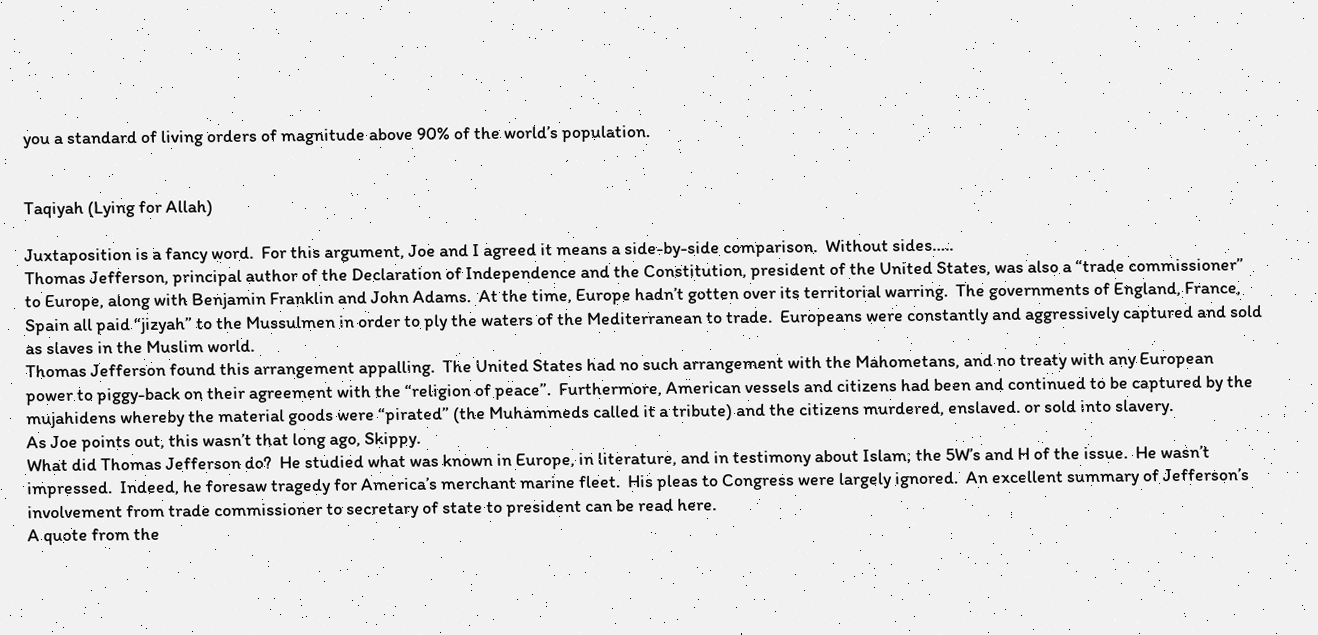you a standard of living orders of magnitude above 90% of the world’s population.


Taqiyah (Lying for Allah)

Juxtaposition is a fancy word.  For this argument, Joe and I agreed it means a side-by-side comparison.  Without sides…..
Thomas Jefferson, principal author of the Declaration of Independence and the Constitution, president of the United States, was also a “trade commissioner” to Europe, along with Benjamin Franklin and John Adams.  At the time, Europe hadn’t gotten over its territorial warring.  The governments of England, France, Spain all paid “jizyah” to the Mussulmen in order to ply the waters of the Mediterranean to trade.  Europeans were constantly and aggressively captured and sold as slaves in the Muslim world.
Thomas Jefferson found this arrangement appalling.  The United States had no such arrangement with the Mahometans, and no treaty with any European power to piggy-back on their agreement with the “religion of peace”.  Furthermore, American vessels and citizens had been and continued to be captured by the mujahidens whereby the material goods were “pirated” (the Muhammeds called it a tribute) and the citizens murdered, enslaved. or sold into slavery.
As Joe points out, this wasn’t that long ago, Skippy.
What did Thomas Jefferson do?  He studied what was known in Europe, in literature, and in testimony about Islam; the 5W’s and H of the issue.  He wasn’t impressed.  Indeed, he foresaw tragedy for America’s merchant marine fleet.  His pleas to Congress were largely ignored.  An excellent summary of Jefferson’s involvement from trade commissioner to secretary of state to president can be read here.
A quote from the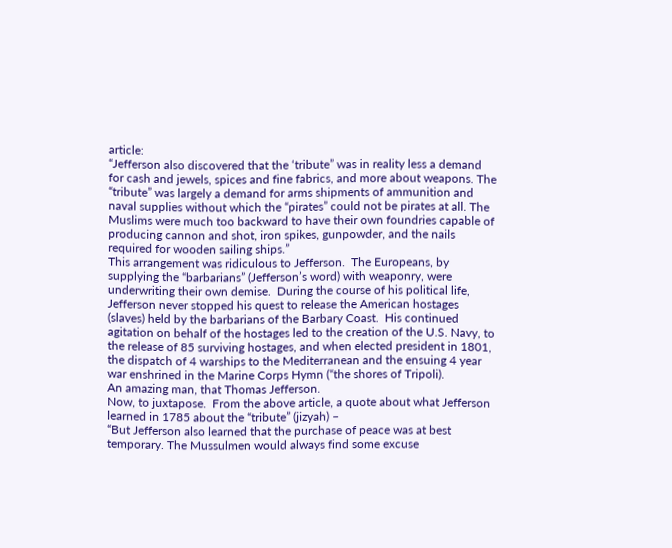article:
“Jefferson also discovered that the ‘tribute” was in reality less a demand for cash and jewels, spices and fine fabrics, and more about weapons. The “tribute” was largely a demand for arms shipments of ammunition and naval supplies without which the “pirates” could not be pirates at all. The Muslims were much too backward to have their own foundries capable of producing cannon and shot, iron spikes, gunpowder, and the nails required for wooden sailing ships.”
This arrangement was ridiculous to Jefferson.  The Europeans, by supplying the “barbarians” (Jefferson’s word) with weaponry, were underwriting their own demise.  During the course of his political life, Jefferson never stopped his quest to release the American hostages (slaves) held by the barbarians of the Barbary Coast.  His continued agitation on behalf of the hostages led to the creation of the U.S. Navy, to the release of 85 surviving hostages, and when elected president in 1801, the dispatch of 4 warships to the Mediterranean and the ensuing 4 year war enshrined in the Marine Corps Hymn (“the shores of Tripoli).
An amazing man, that Thomas Jefferson.
Now, to juxtapose.  From the above article, a quote about what Jefferson learned in 1785 about the “tribute” (jizyah) –
“But Jefferson also learned that the purchase of peace was at best temporary. The Mussulmen would always find some excuse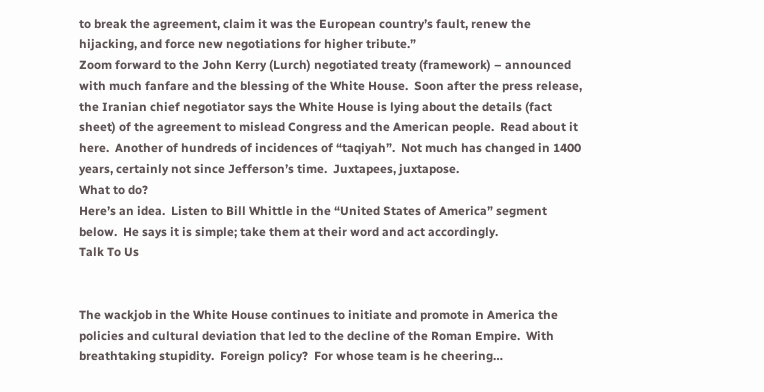to break the agreement, claim it was the European country’s fault, renew the hijacking, and force new negotiations for higher tribute.”
Zoom forward to the John Kerry (Lurch) negotiated treaty (framework) – announced with much fanfare and the blessing of the White House.  Soon after the press release, the Iranian chief negotiator says the White House is lying about the details (fact sheet) of the agreement to mislead Congress and the American people.  Read about it here.  Another of hundreds of incidences of “taqiyah”.  Not much has changed in 1400 years, certainly not since Jefferson’s time.  Juxtapees, juxtapose.
What to do?
Here’s an idea.  Listen to Bill Whittle in the “United States of America” segment below.  He says it is simple; take them at their word and act accordingly.
Talk To Us


The wackjob in the White House continues to initiate and promote in America the policies and cultural deviation that led to the decline of the Roman Empire.  With breathtaking stupidity.  Foreign policy?  For whose team is he cheering…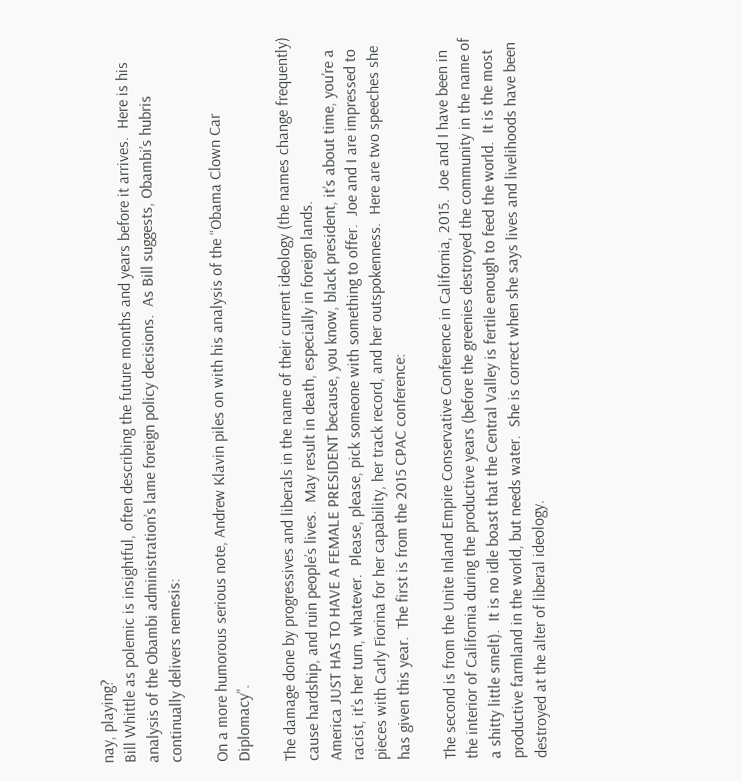nay, playing?
Bill Whittle as polemic is insightful, often describing the future months and years before it arrives.  Here is his analysis of the Obambi administration’s lame foreign policy decisions.  As Bill suggests, Obambi’s hubris continually delivers nemesis:

On a more humorous serious note, Andrew Klavin piles on with his analysis of the “Obama Clown Car Diplomacy”.

The damage done by progressives and liberals in the name of their current ideology (the names change frequently) cause hardship, and ruin people’s lives.  May result in death, especially in foreign lands.
America JUST HAS TO HAVE A FEMALE PRESIDENT because, you know, black president, it’s about time, you’re a racist, it’s her turn, whatever.  Please, please, pick someone with something to offer.  Joe and I are impressed to pieces with Carly Fiorina for her capability, her track record, and her outspokenness.  Here are two speeches she has given this year.  The first is from the 2015 CPAC conference:

The second is from the Unite Inland Empire Conservative Conference in California, 2015.  Joe and I have been in the interior of California during the productive years (before the greenies destroyed the community in the name of a shitty little smelt).  It is no idle boast that the Central Valley is fertile enough to feed the world.  It is the most productive farmland in the world, but needs water.  She is correct when she says lives and livelihoods have been destroyed at the alter of liberal ideology.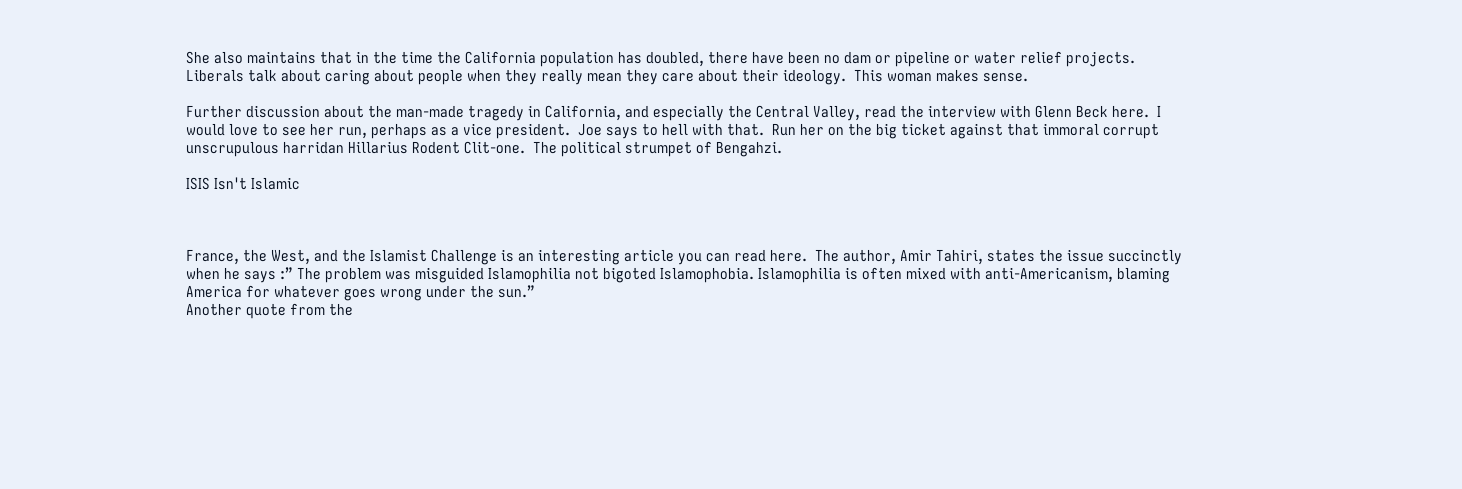She also maintains that in the time the California population has doubled, there have been no dam or pipeline or water relief projects.  Liberals talk about caring about people when they really mean they care about their ideology.  This woman makes sense.

Further discussion about the man-made tragedy in California, and especially the Central Valley, read the interview with Glenn Beck here.  I would love to see her run, perhaps as a vice president.  Joe says to hell with that.  Run her on the big ticket against that immoral corrupt unscrupulous harridan Hillarius Rodent Clit-one.  The political strumpet of Bengahzi.

ISIS Isn't Islamic



France, the West, and the Islamist Challenge is an interesting article you can read here.  The author, Amir Tahiri, states the issue succinctly when he says :” The problem was misguided Islamophilia not bigoted Islamophobia. Islamophilia is often mixed with anti-Americanism, blaming America for whatever goes wrong under the sun.”
Another quote from the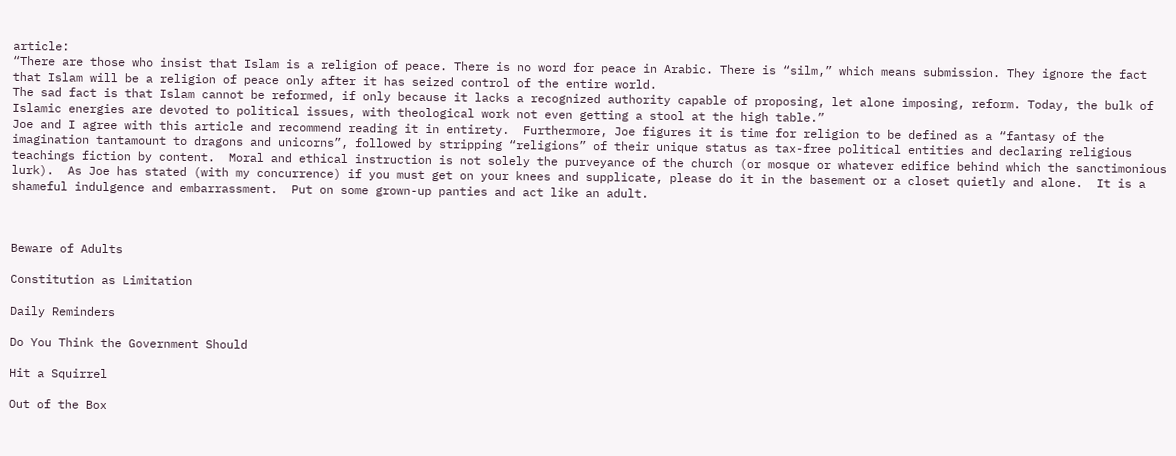article:
“There are those who insist that Islam is a religion of peace. There is no word for peace in Arabic. There is “silm,” which means submission. They ignore the fact that Islam will be a religion of peace only after it has seized control of the entire world.
The sad fact is that Islam cannot be reformed, if only because it lacks a recognized authority capable of proposing, let alone imposing, reform. Today, the bulk of Islamic energies are devoted to political issues, with theological work not even getting a stool at the high table.”
Joe and I agree with this article and recommend reading it in entirety.  Furthermore, Joe figures it is time for religion to be defined as a “fantasy of the imagination tantamount to dragons and unicorns”, followed by stripping “religions” of their unique status as tax-free political entities and declaring religious teachings fiction by content.  Moral and ethical instruction is not solely the purveyance of the church (or mosque or whatever edifice behind which the sanctimonious lurk).  As Joe has stated (with my concurrence) if you must get on your knees and supplicate, please do it in the basement or a closet quietly and alone.  It is a shameful indulgence and embarrassment.  Put on some grown-up panties and act like an adult.



Beware of Adults

Constitution as Limitation

Daily Reminders

Do You Think the Government Should

Hit a Squirrel

Out of the Box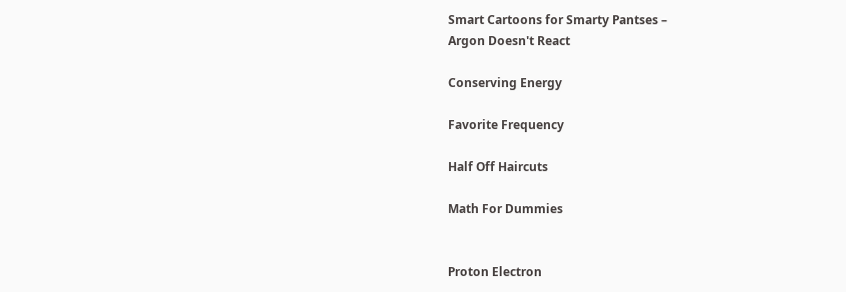Smart Cartoons for Smarty Pantses –
Argon Doesn't React

Conserving Energy

Favorite Frequency

Half Off Haircuts

Math For Dummies


Proton Electron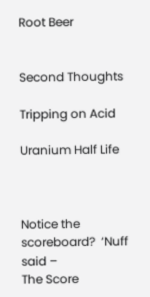Root Beer


Second Thoughts

Tripping on Acid

Uranium Half Life



Notice the scoreboard?  ‘Nuff said –
The Score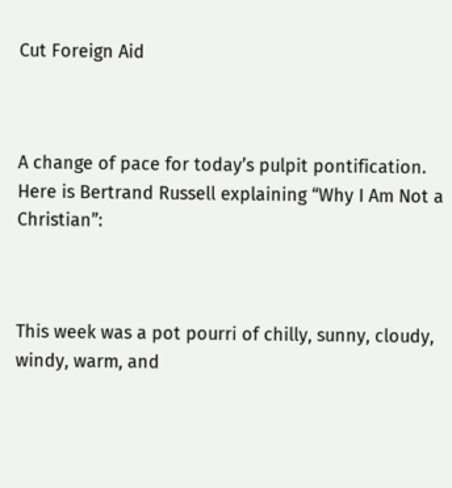Cut Foreign Aid



A change of pace for today’s pulpit pontification.  Here is Bertrand Russell explaining “Why I Am Not a Christian”:



This week was a pot pourri of chilly, sunny, cloudy, windy, warm, and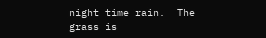night time rain.  The grass is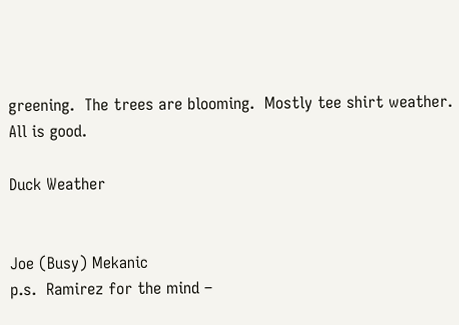greening.  The trees are blooming.  Mostly tee shirt weather.  All is good.

Duck Weather


Joe (Busy) Mekanic
p.s.  Ramirez for the mind –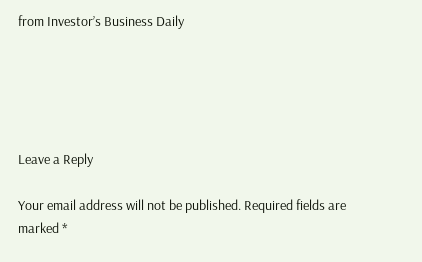from Investor’s Business Daily





Leave a Reply

Your email address will not be published. Required fields are marked *